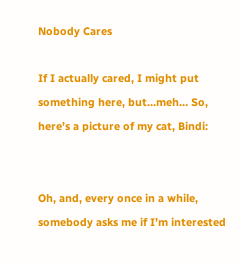Nobody Cares

If I actually cared, I might put something here, but…meh… So, here’s a picture of my cat, Bindi:


Oh, and, every once in a while, somebody asks me if I’m interested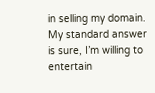in selling my domain. My standard answer is sure, I’m willing to entertain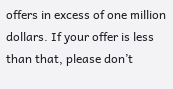offers in excess of one million dollars. If your offer is less than that, please don’t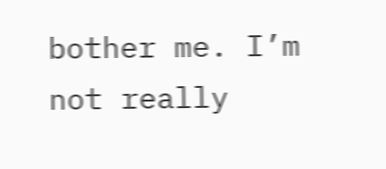bother me. I’m not really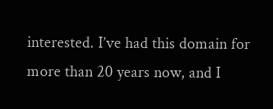interested. I’ve had this domain for more than 20 years now, and I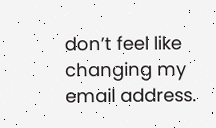don’t feel like changing my email address.